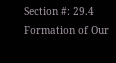Section #: 29.4 Formation of Our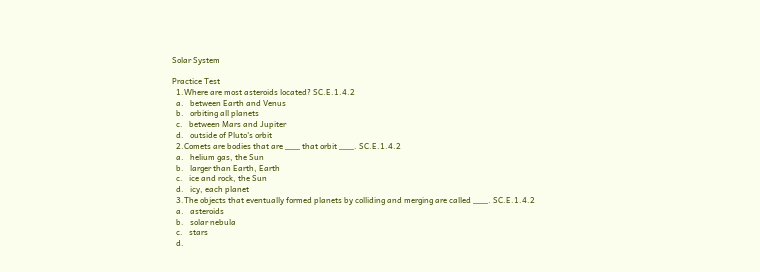Solar System

Practice Test
  1.Where are most asteroids located? SC.E.1.4.2
  a.   between Earth and Venus
  b.   orbiting all planets
  c.   between Mars and Jupiter
  d.   outside of Pluto's orbit
  2.Comets are bodies that are ___ that orbit ___. SC.E.1.4.2
  a.   helium gas, the Sun
  b.   larger than Earth, Earth
  c.   ice and rock, the Sun
  d.   icy, each planet
  3.The objects that eventually formed planets by colliding and merging are called ___. SC.E.1.4.2
  a.   asteroids
  b.   solar nebula
  c.   stars
  d.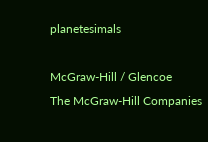planetesimals

McGraw-Hill / Glencoe
The McGraw-Hill Companies